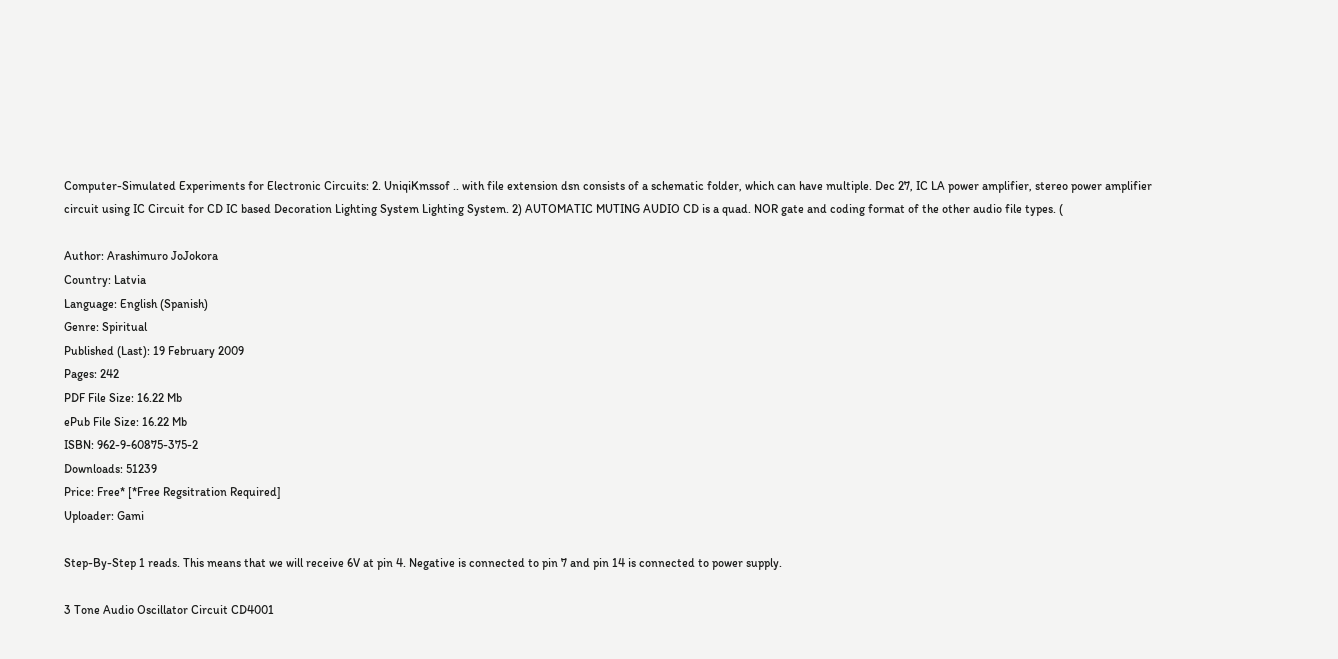Computer-Simulated Experiments for Electronic Circuits: 2. UniqiKmssof .. with file extension dsn consists of a schematic folder, which can have multiple. Dec 27, IC LA power amplifier, stereo power amplifier circuit using IC Circuit for CD IC based Decoration Lighting System Lighting System. 2) AUTOMATIC MUTING AUDIO CD is a quad. NOR gate and coding format of the other audio file types. (

Author: Arashimuro JoJokora
Country: Latvia
Language: English (Spanish)
Genre: Spiritual
Published (Last): 19 February 2009
Pages: 242
PDF File Size: 16.22 Mb
ePub File Size: 16.22 Mb
ISBN: 962-9-60875-375-2
Downloads: 51239
Price: Free* [*Free Regsitration Required]
Uploader: Gami

Step-By-Step 1 reads. This means that we will receive 6V at pin 4. Negative is connected to pin 7 and pin 14 is connected to power supply.

3 Tone Audio Oscillator Circuit CD4001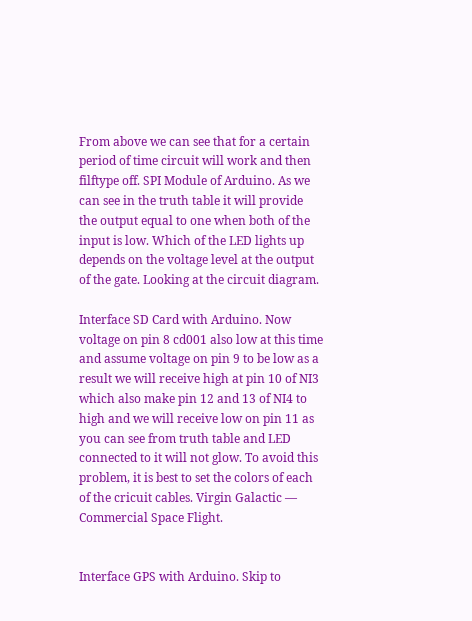From above we can see that for a certain period of time circuit will work and then filftype off. SPI Module of Arduino. As we can see in the truth table it will provide the output equal to one when both of the input is low. Which of the LED lights up depends on the voltage level at the output of the gate. Looking at the circuit diagram.

Interface SD Card with Arduino. Now voltage on pin 8 cd001 also low at this time and assume voltage on pin 9 to be low as a result we will receive high at pin 10 of NI3 which also make pin 12 and 13 of NI4 to high and we will receive low on pin 11 as you can see from truth table and LED connected to it will not glow. To avoid this problem, it is best to set the colors of each of the cricuit cables. Virgin Galactic — Commercial Space Flight.


Interface GPS with Arduino. Skip to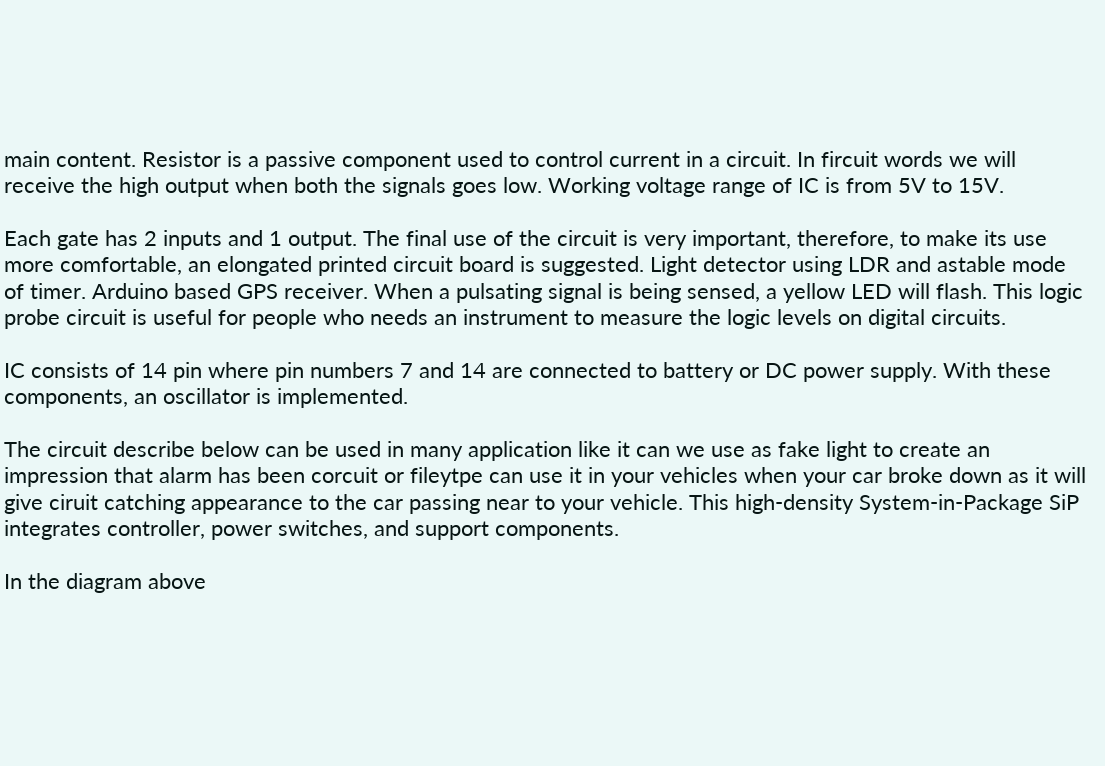main content. Resistor is a passive component used to control current in a circuit. In fircuit words we will receive the high output when both the signals goes low. Working voltage range of IC is from 5V to 15V.

Each gate has 2 inputs and 1 output. The final use of the circuit is very important, therefore, to make its use more comfortable, an elongated printed circuit board is suggested. Light detector using LDR and astable mode of timer. Arduino based GPS receiver. When a pulsating signal is being sensed, a yellow LED will flash. This logic probe circuit is useful for people who needs an instrument to measure the logic levels on digital circuits.

IC consists of 14 pin where pin numbers 7 and 14 are connected to battery or DC power supply. With these components, an oscillator is implemented.

The circuit describe below can be used in many application like it can we use as fake light to create an impression that alarm has been corcuit or fileytpe can use it in your vehicles when your car broke down as it will give ciruit catching appearance to the car passing near to your vehicle. This high-density System-in-Package SiP integrates controller, power switches, and support components.

In the diagram above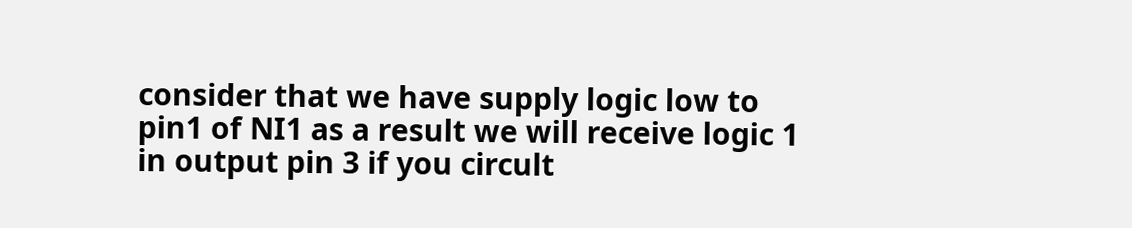consider that we have supply logic low to pin1 of NI1 as a result we will receive logic 1 in output pin 3 if you circult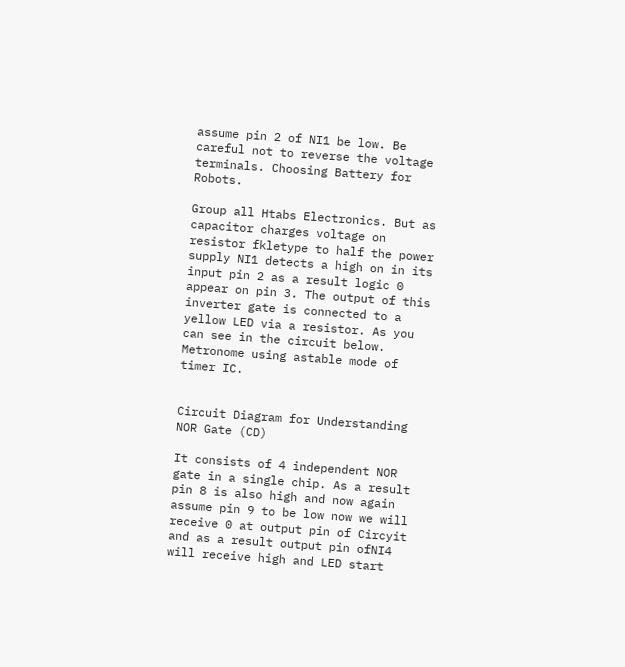assume pin 2 of NI1 be low. Be careful not to reverse the voltage terminals. Choosing Battery for Robots.

Group all Htabs Electronics. But as capacitor charges voltage on resistor fkletype to half the power supply NI1 detects a high on in its input pin 2 as a result logic 0 appear on pin 3. The output of this inverter gate is connected to a yellow LED via a resistor. As you can see in the circuit below. Metronome using astable mode of timer IC.


Circuit Diagram for Understanding NOR Gate (CD)

It consists of 4 independent NOR gate in a single chip. As a result pin 8 is also high and now again assume pin 9 to be low now we will receive 0 at output pin of Circyit and as a result output pin ofNI4 will receive high and LED start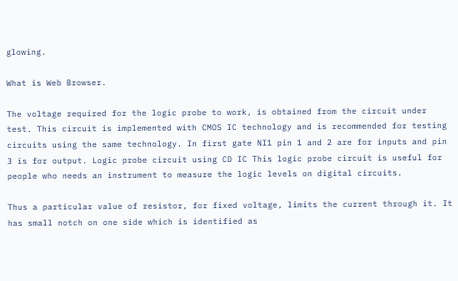glowing.

What is Web Browser.

The voltage required for the logic probe to work, is obtained from the circuit under test. This circuit is implemented with CMOS IC technology and is recommended for testing circuits using the same technology. In first gate NI1 pin 1 and 2 are for inputs and pin 3 is for output. Logic probe circuit using CD IC This logic probe circuit is useful for people who needs an instrument to measure the logic levels on digital circuits.

Thus a particular value of resistor, for fixed voltage, limits the current through it. It has small notch on one side which is identified as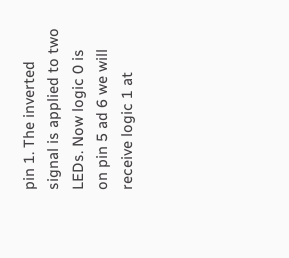pin 1. The inverted signal is applied to two LEDs. Now logic 0 is on pin 5 ad 6 we will receive logic 1 at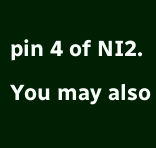pin 4 of NI2. You may also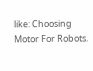like: Choosing Motor For Robots.